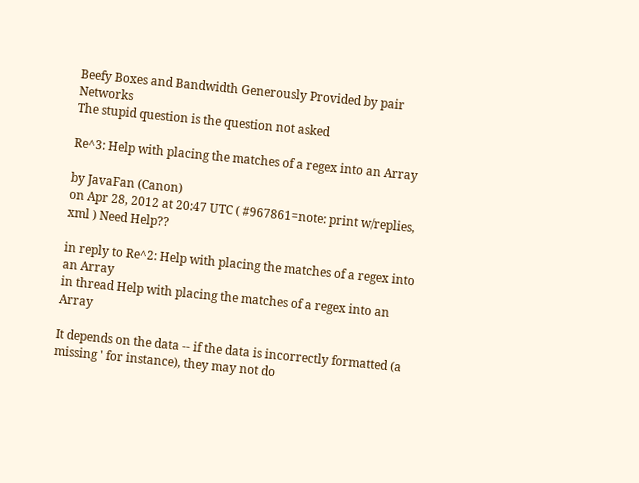Beefy Boxes and Bandwidth Generously Provided by pair Networks
The stupid question is the question not asked

Re^3: Help with placing the matches of a regex into an Array

by JavaFan (Canon)
on Apr 28, 2012 at 20:47 UTC ( #967861=note: print w/replies, xml ) Need Help??

in reply to Re^2: Help with placing the matches of a regex into an Array
in thread Help with placing the matches of a regex into an Array

It depends on the data -- if the data is incorrectly formatted (a missing ' for instance), they may not do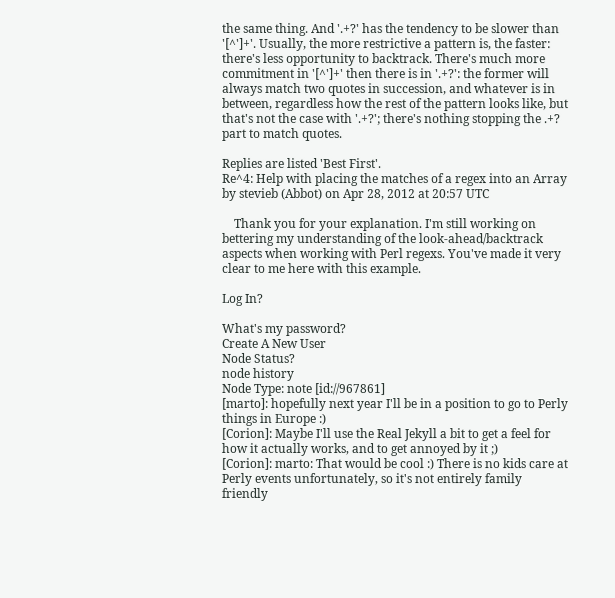the same thing. And '.+?' has the tendency to be slower than '[^']+'. Usually, the more restrictive a pattern is, the faster: there's less opportunity to backtrack. There's much more commitment in '[^']+' then there is in '.+?': the former will always match two quotes in succession, and whatever is in between, regardless how the rest of the pattern looks like, but that's not the case with '.+?'; there's nothing stopping the .+? part to match quotes.

Replies are listed 'Best First'.
Re^4: Help with placing the matches of a regex into an Array
by stevieb (Abbot) on Apr 28, 2012 at 20:57 UTC

    Thank you for your explanation. I'm still working on bettering my understanding of the look-ahead/backtrack aspects when working with Perl regexs. You've made it very clear to me here with this example.

Log In?

What's my password?
Create A New User
Node Status?
node history
Node Type: note [id://967861]
[marto]: hopefully next year I'll be in a position to go to Perly things in Europe :)
[Corion]: Maybe I'll use the Real Jekyll a bit to get a feel for how it actually works, and to get annoyed by it ;)
[Corion]: marto: That would be cool :) There is no kids care at Perly events unfortunately, so it's not entirely family friendly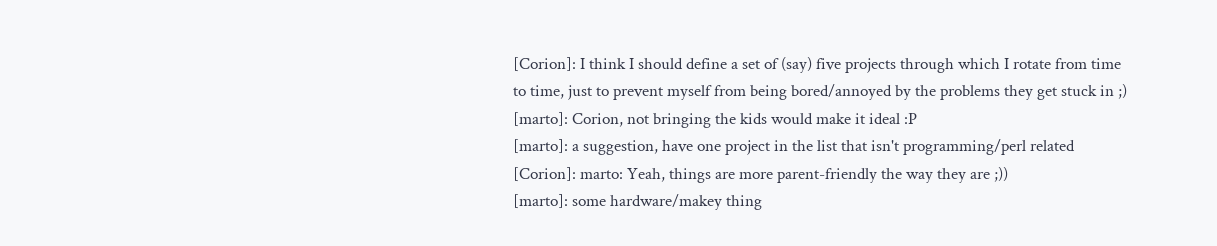[Corion]: I think I should define a set of (say) five projects through which I rotate from time to time, just to prevent myself from being bored/annoyed by the problems they get stuck in ;)
[marto]: Corion, not bringing the kids would make it ideal :P
[marto]: a suggestion, have one project in the list that isn't programming/perl related
[Corion]: marto: Yeah, things are more parent-friendly the way they are ;))
[marto]: some hardware/makey thing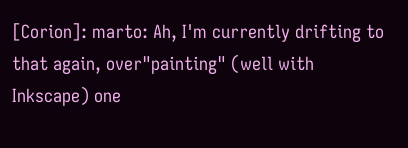[Corion]: marto: Ah, I'm currently drifting to that again, over"painting" (well with Inkscape) one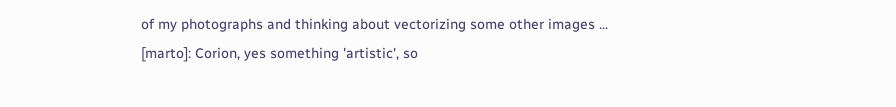of my photographs and thinking about vectorizing some other images ...
[marto]: Corion, yes something 'artistic', so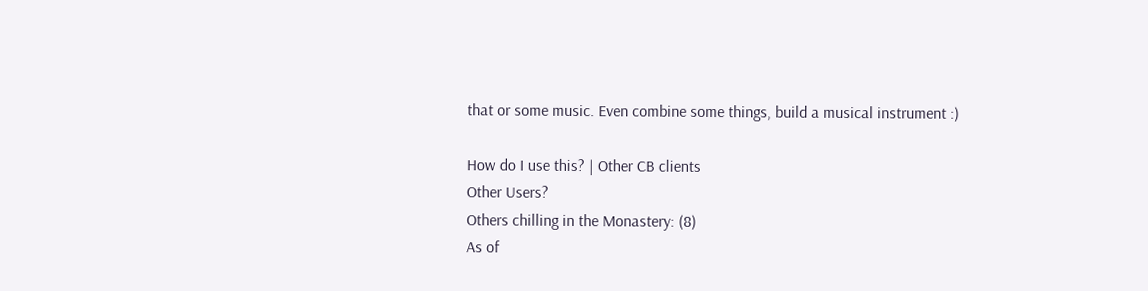that or some music. Even combine some things, build a musical instrument :)

How do I use this? | Other CB clients
Other Users?
Others chilling in the Monastery: (8)
As of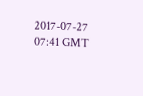2017-07-27 07:41 GMT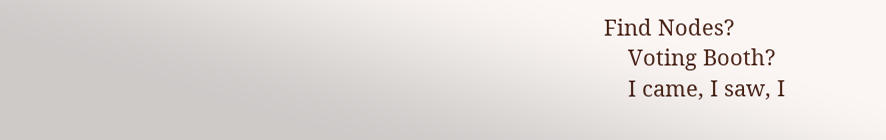Find Nodes?
    Voting Booth?
    I came, I saw, I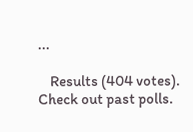...

    Results (404 votes). Check out past polls.